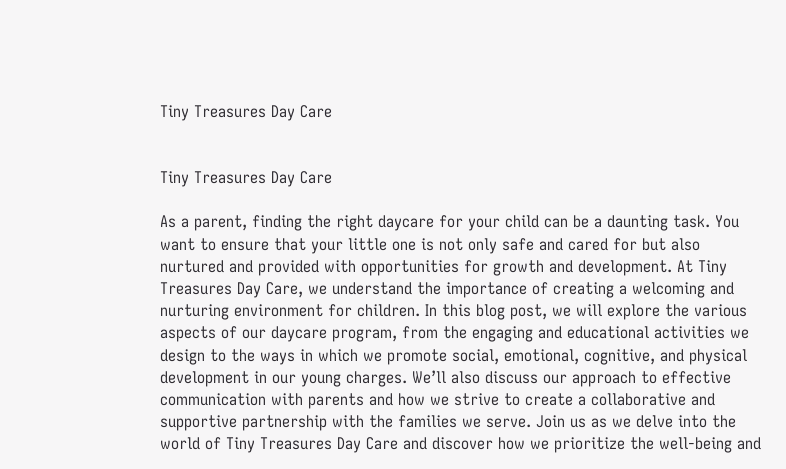Tiny Treasures Day Care


Tiny Treasures Day Care

As a parent, finding the right daycare for your child can be a daunting task. You want to ensure that your little one is not only safe and cared for but also nurtured and provided with opportunities for growth and development. At Tiny Treasures Day Care, we understand the importance of creating a welcoming and nurturing environment for children. In this blog post, we will explore the various aspects of our daycare program, from the engaging and educational activities we design to the ways in which we promote social, emotional, cognitive, and physical development in our young charges. We’ll also discuss our approach to effective communication with parents and how we strive to create a collaborative and supportive partnership with the families we serve. Join us as we delve into the world of Tiny Treasures Day Care and discover how we prioritize the well-being and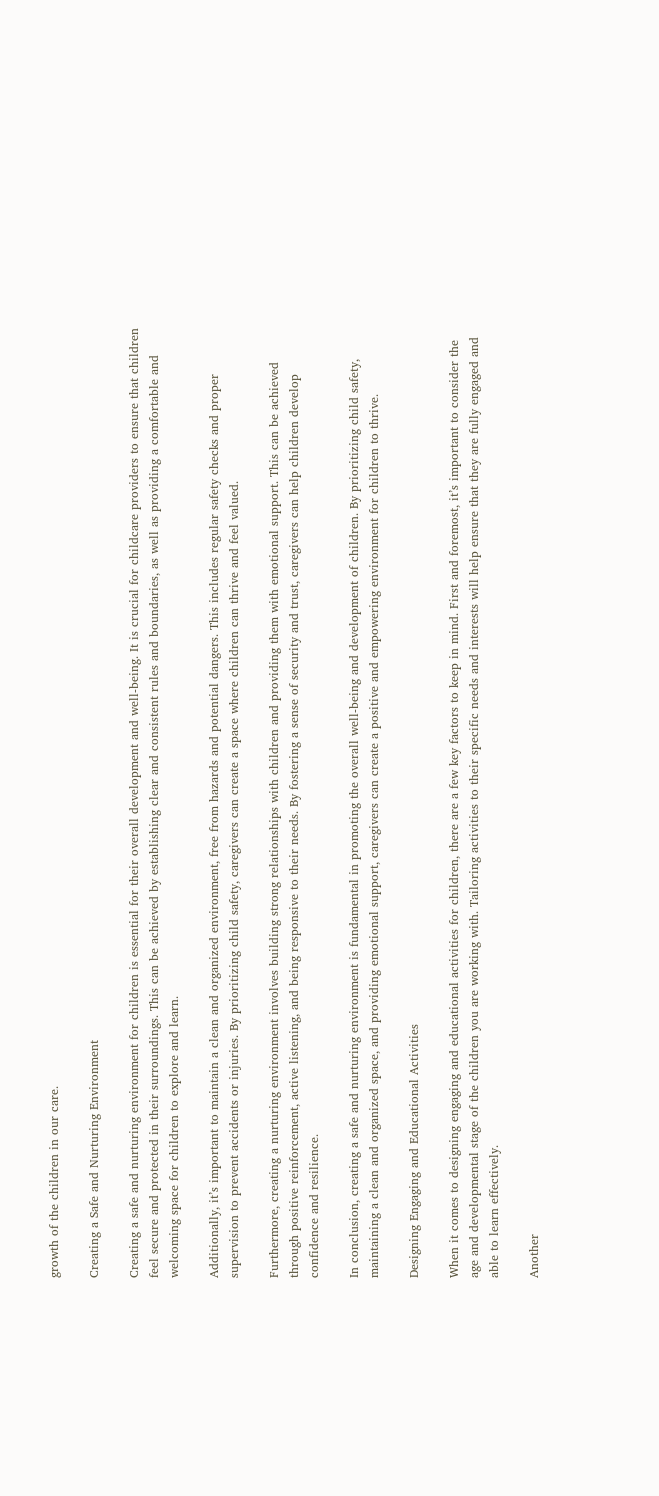growth of the children in our care.

Creating a Safe and Nurturing Environment

Creating a safe and nurturing environment for children is essential for their overall development and well-being. It is crucial for childcare providers to ensure that children feel secure and protected in their surroundings. This can be achieved by establishing clear and consistent rules and boundaries, as well as providing a comfortable and welcoming space for children to explore and learn.

Additionally, it’s important to maintain a clean and organized environment, free from hazards and potential dangers. This includes regular safety checks and proper supervision to prevent accidents or injuries. By prioritizing child safety, caregivers can create a space where children can thrive and feel valued.

Furthermore, creating a nurturing environment involves building strong relationships with children and providing them with emotional support. This can be achieved through positive reinforcement, active listening, and being responsive to their needs. By fostering a sense of security and trust, caregivers can help children develop confidence and resilience.

In conclusion, creating a safe and nurturing environment is fundamental in promoting the overall well-being and development of children. By prioritizing child safety, maintaining a clean and organized space, and providing emotional support, caregivers can create a positive and empowering environment for children to thrive.

Designing Engaging and Educational Activities

When it comes to designing engaging and educational activities for children, there are a few key factors to keep in mind. First and foremost, it’s important to consider the age and developmental stage of the children you are working with. Tailoring activities to their specific needs and interests will help ensure that they are fully engaged and able to learn effectively.

Another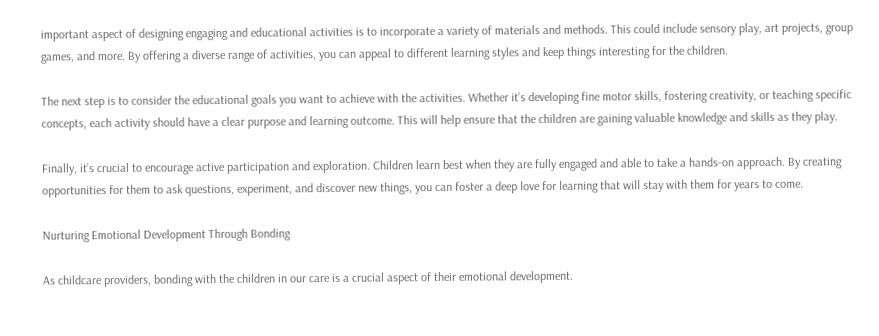important aspect of designing engaging and educational activities is to incorporate a variety of materials and methods. This could include sensory play, art projects, group games, and more. By offering a diverse range of activities, you can appeal to different learning styles and keep things interesting for the children.

The next step is to consider the educational goals you want to achieve with the activities. Whether it’s developing fine motor skills, fostering creativity, or teaching specific concepts, each activity should have a clear purpose and learning outcome. This will help ensure that the children are gaining valuable knowledge and skills as they play.

Finally, it’s crucial to encourage active participation and exploration. Children learn best when they are fully engaged and able to take a hands-on approach. By creating opportunities for them to ask questions, experiment, and discover new things, you can foster a deep love for learning that will stay with them for years to come.

Nurturing Emotional Development Through Bonding

As childcare providers, bonding with the children in our care is a crucial aspect of their emotional development.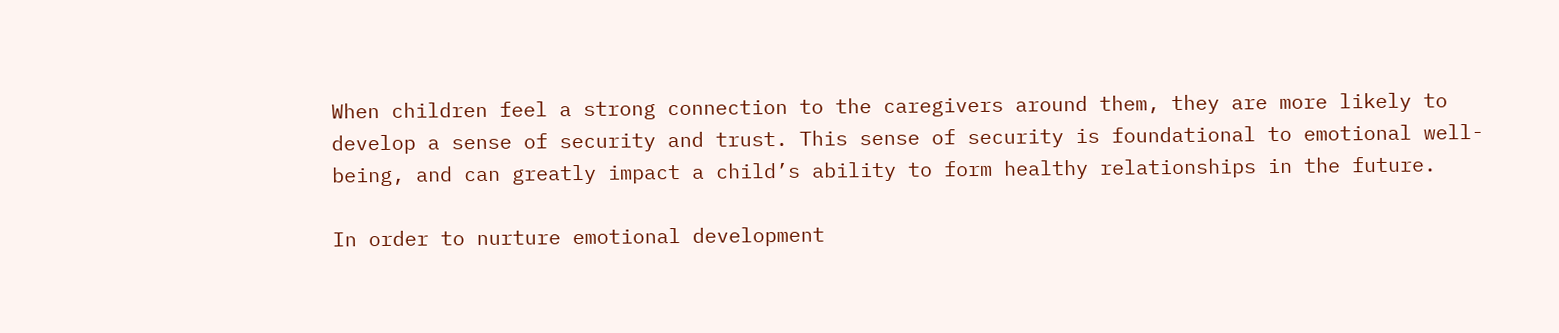When children feel a strong connection to the caregivers around them, they are more likely to develop a sense of security and trust. This sense of security is foundational to emotional well-being, and can greatly impact a child’s ability to form healthy relationships in the future.

In order to nurture emotional development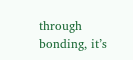through bonding, it’s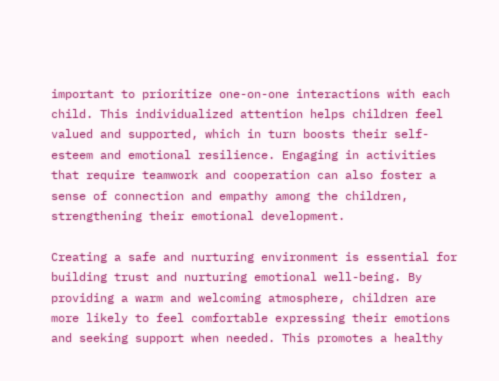important to prioritize one-on-one interactions with each child. This individualized attention helps children feel valued and supported, which in turn boosts their self-esteem and emotional resilience. Engaging in activities that require teamwork and cooperation can also foster a sense of connection and empathy among the children, strengthening their emotional development.

Creating a safe and nurturing environment is essential for building trust and nurturing emotional well-being. By providing a warm and welcoming atmosphere, children are more likely to feel comfortable expressing their emotions and seeking support when needed. This promotes a healthy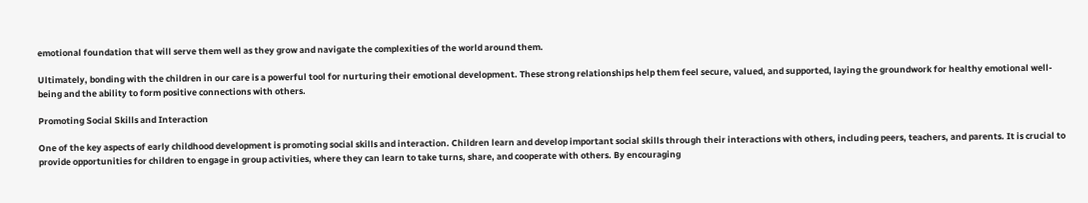emotional foundation that will serve them well as they grow and navigate the complexities of the world around them.

Ultimately, bonding with the children in our care is a powerful tool for nurturing their emotional development. These strong relationships help them feel secure, valued, and supported, laying the groundwork for healthy emotional well-being and the ability to form positive connections with others.

Promoting Social Skills and Interaction

One of the key aspects of early childhood development is promoting social skills and interaction. Children learn and develop important social skills through their interactions with others, including peers, teachers, and parents. It is crucial to provide opportunities for children to engage in group activities, where they can learn to take turns, share, and cooperate with others. By encouraging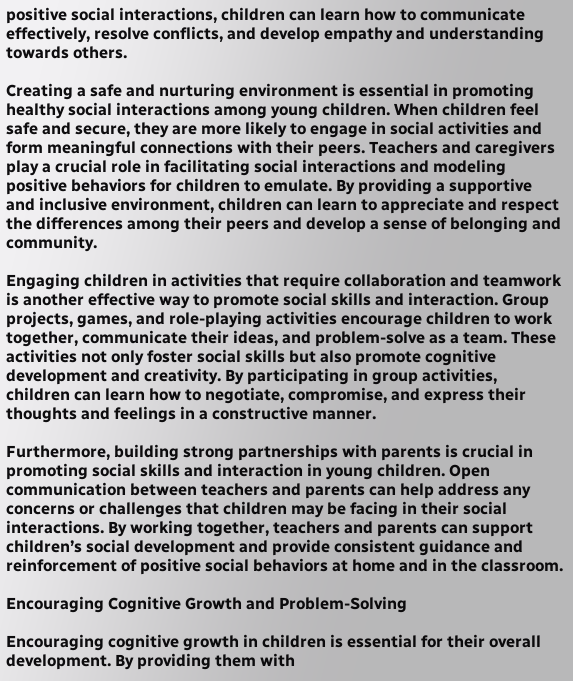positive social interactions, children can learn how to communicate effectively, resolve conflicts, and develop empathy and understanding towards others.

Creating a safe and nurturing environment is essential in promoting healthy social interactions among young children. When children feel safe and secure, they are more likely to engage in social activities and form meaningful connections with their peers. Teachers and caregivers play a crucial role in facilitating social interactions and modeling positive behaviors for children to emulate. By providing a supportive and inclusive environment, children can learn to appreciate and respect the differences among their peers and develop a sense of belonging and community.

Engaging children in activities that require collaboration and teamwork is another effective way to promote social skills and interaction. Group projects, games, and role-playing activities encourage children to work together, communicate their ideas, and problem-solve as a team. These activities not only foster social skills but also promote cognitive development and creativity. By participating in group activities, children can learn how to negotiate, compromise, and express their thoughts and feelings in a constructive manner.

Furthermore, building strong partnerships with parents is crucial in promoting social skills and interaction in young children. Open communication between teachers and parents can help address any concerns or challenges that children may be facing in their social interactions. By working together, teachers and parents can support children’s social development and provide consistent guidance and reinforcement of positive social behaviors at home and in the classroom.

Encouraging Cognitive Growth and Problem-Solving

Encouraging cognitive growth in children is essential for their overall development. By providing them with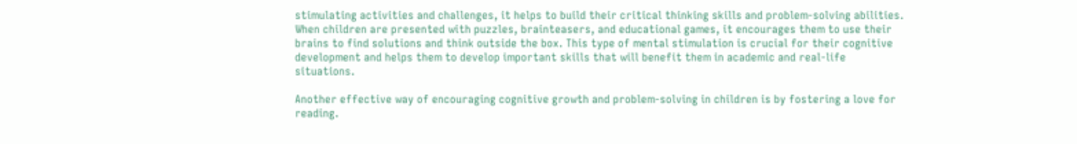stimulating activities and challenges, it helps to build their critical thinking skills and problem-solving abilities. When children are presented with puzzles, brainteasers, and educational games, it encourages them to use their brains to find solutions and think outside the box. This type of mental stimulation is crucial for their cognitive development and helps them to develop important skills that will benefit them in academic and real-life situations.

Another effective way of encouraging cognitive growth and problem-solving in children is by fostering a love for reading.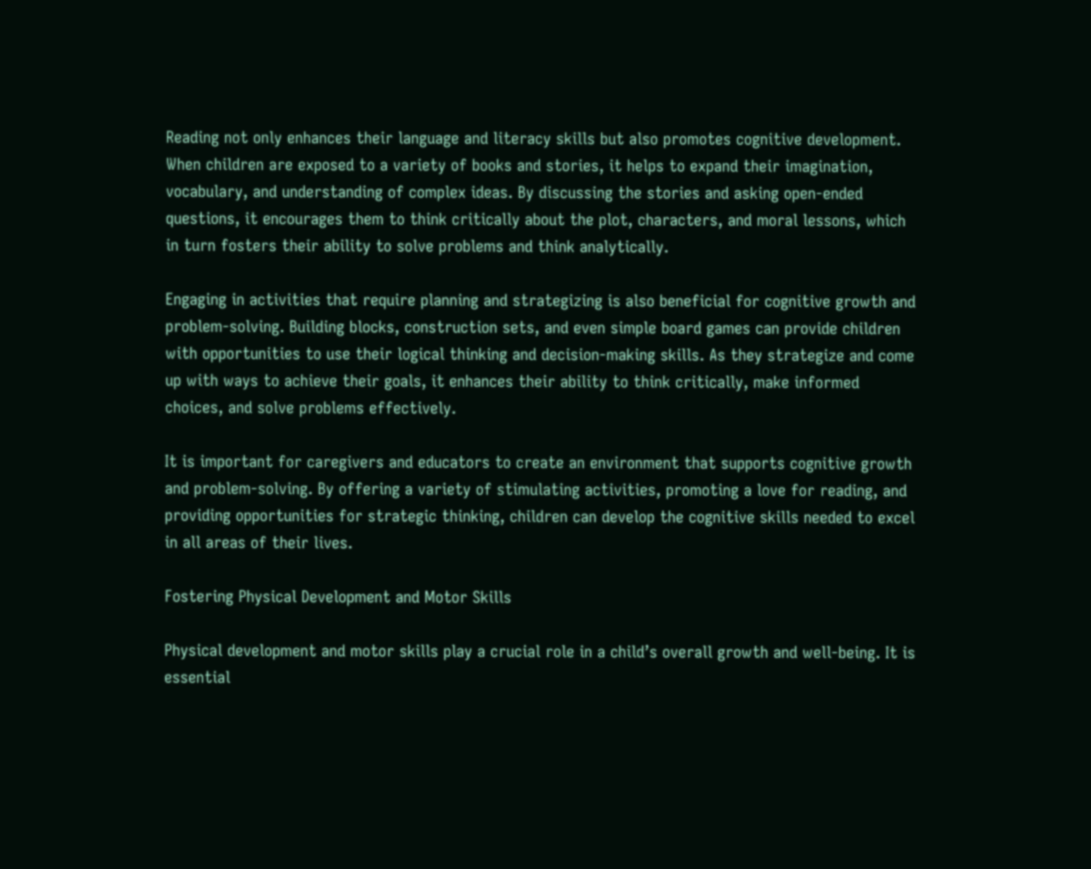Reading not only enhances their language and literacy skills but also promotes cognitive development. When children are exposed to a variety of books and stories, it helps to expand their imagination, vocabulary, and understanding of complex ideas. By discussing the stories and asking open-ended questions, it encourages them to think critically about the plot, characters, and moral lessons, which in turn fosters their ability to solve problems and think analytically.

Engaging in activities that require planning and strategizing is also beneficial for cognitive growth and problem-solving. Building blocks, construction sets, and even simple board games can provide children with opportunities to use their logical thinking and decision-making skills. As they strategize and come up with ways to achieve their goals, it enhances their ability to think critically, make informed choices, and solve problems effectively.

It is important for caregivers and educators to create an environment that supports cognitive growth and problem-solving. By offering a variety of stimulating activities, promoting a love for reading, and providing opportunities for strategic thinking, children can develop the cognitive skills needed to excel in all areas of their lives.

Fostering Physical Development and Motor Skills

Physical development and motor skills play a crucial role in a child’s overall growth and well-being. It is essential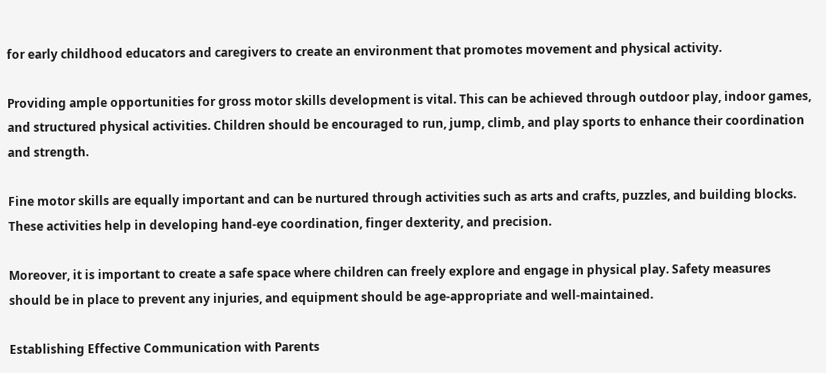for early childhood educators and caregivers to create an environment that promotes movement and physical activity.

Providing ample opportunities for gross motor skills development is vital. This can be achieved through outdoor play, indoor games, and structured physical activities. Children should be encouraged to run, jump, climb, and play sports to enhance their coordination and strength.

Fine motor skills are equally important and can be nurtured through activities such as arts and crafts, puzzles, and building blocks. These activities help in developing hand-eye coordination, finger dexterity, and precision.

Moreover, it is important to create a safe space where children can freely explore and engage in physical play. Safety measures should be in place to prevent any injuries, and equipment should be age-appropriate and well-maintained.

Establishing Effective Communication with Parents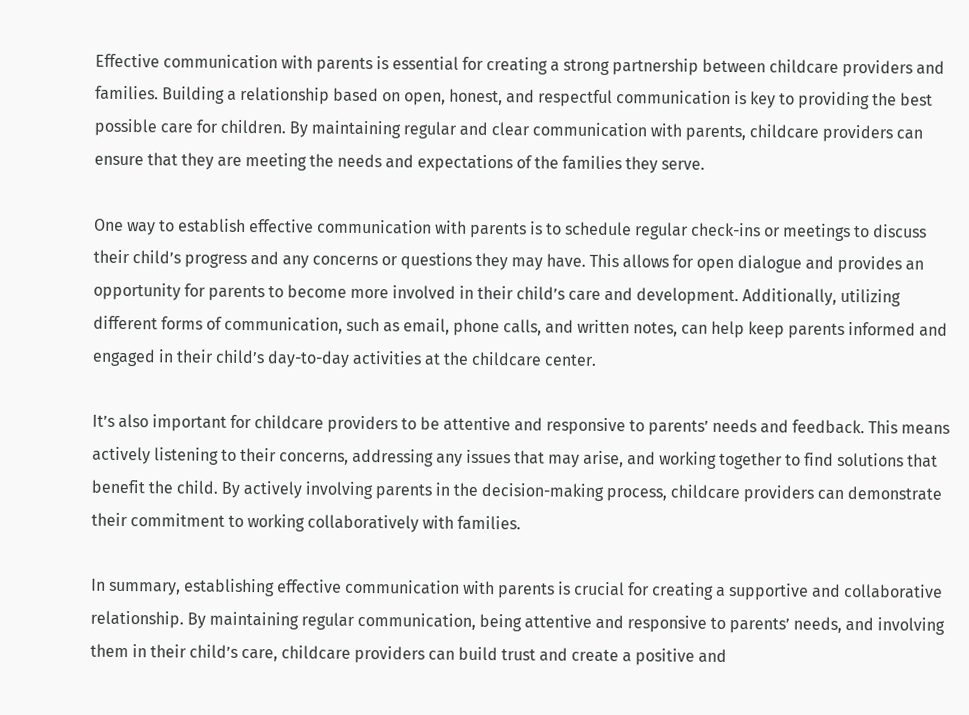Effective communication with parents is essential for creating a strong partnership between childcare providers and families. Building a relationship based on open, honest, and respectful communication is key to providing the best possible care for children. By maintaining regular and clear communication with parents, childcare providers can ensure that they are meeting the needs and expectations of the families they serve.

One way to establish effective communication with parents is to schedule regular check-ins or meetings to discuss their child’s progress and any concerns or questions they may have. This allows for open dialogue and provides an opportunity for parents to become more involved in their child’s care and development. Additionally, utilizing different forms of communication, such as email, phone calls, and written notes, can help keep parents informed and engaged in their child’s day-to-day activities at the childcare center.

It’s also important for childcare providers to be attentive and responsive to parents’ needs and feedback. This means actively listening to their concerns, addressing any issues that may arise, and working together to find solutions that benefit the child. By actively involving parents in the decision-making process, childcare providers can demonstrate their commitment to working collaboratively with families.

In summary, establishing effective communication with parents is crucial for creating a supportive and collaborative relationship. By maintaining regular communication, being attentive and responsive to parents’ needs, and involving them in their child’s care, childcare providers can build trust and create a positive and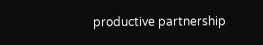productive partnership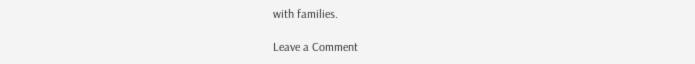with families.

Leave a Comment